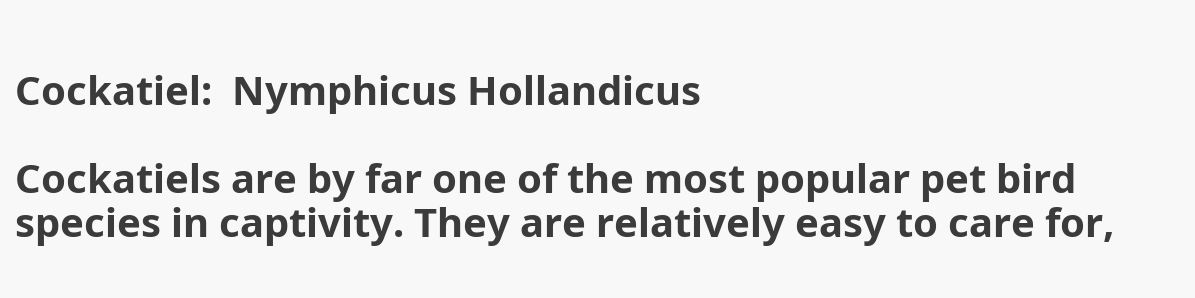Cockatiel:  Nymphicus Hollandicus

Cockatiels are by far one of the most popular pet bird species in captivity. They are relatively easy to care for,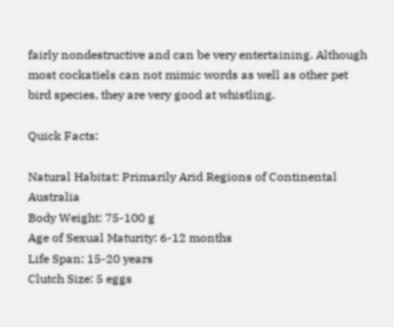fairly nondestructive and can be very entertaining. Although most cockatiels can not mimic words as well as other pet bird species, they are very good at whistling.

Quick Facts:

Natural Habitat: Primarily Arid Regions of Continental Australia
Body Weight: 75-100 g
Age of Sexual Maturity: 6-12 months
Life Span: 15-20 years
Clutch Size: 5 eggs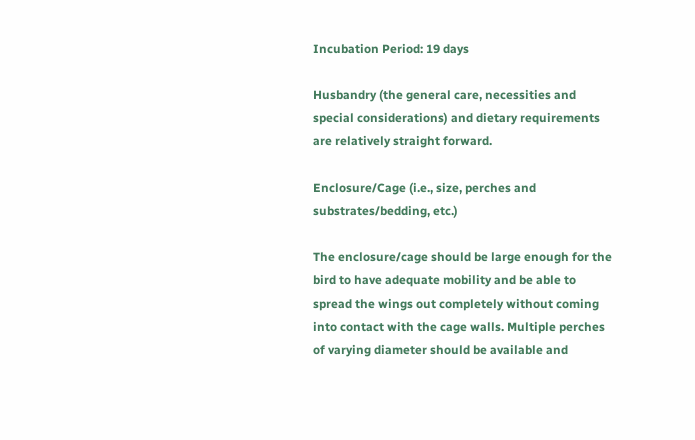Incubation Period: 19 days

Husbandry (the general care, necessities and special considerations) and dietary requirements are relatively straight forward.

Enclosure/Cage (i.e., size, perches and substrates/bedding, etc.)

The enclosure/cage should be large enough for the bird to have adequate mobility and be able to spread the wings out completely without coming into contact with the cage walls. Multiple perches of varying diameter should be available and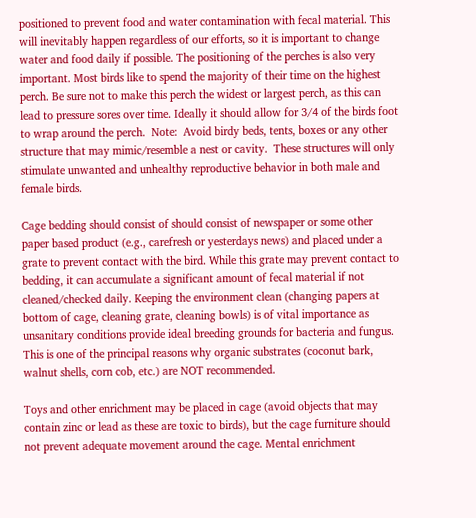positioned to prevent food and water contamination with fecal material. This will inevitably happen regardless of our efforts, so it is important to change water and food daily if possible. The positioning of the perches is also very important. Most birds like to spend the majority of their time on the highest perch. Be sure not to make this perch the widest or largest perch, as this can lead to pressure sores over time. Ideally it should allow for 3/4 of the birds foot to wrap around the perch.  Note:  Avoid birdy beds, tents, boxes or any other structure that may mimic/resemble a nest or cavity.  These structures will only stimulate unwanted and unhealthy reproductive behavior in both male and female birds.

Cage bedding should consist of should consist of newspaper or some other paper based product (e.g., carefresh or yesterdays news) and placed under a grate to prevent contact with the bird. While this grate may prevent contact to bedding, it can accumulate a significant amount of fecal material if not cleaned/checked daily. Keeping the environment clean (changing papers at bottom of cage, cleaning grate, cleaning bowls) is of vital importance as unsanitary conditions provide ideal breeding grounds for bacteria and fungus. This is one of the principal reasons why organic substrates (coconut bark, walnut shells, corn cob, etc.) are NOT recommended.

Toys and other enrichment may be placed in cage (avoid objects that may contain zinc or lead as these are toxic to birds), but the cage furniture should not prevent adequate movement around the cage. Mental enrichment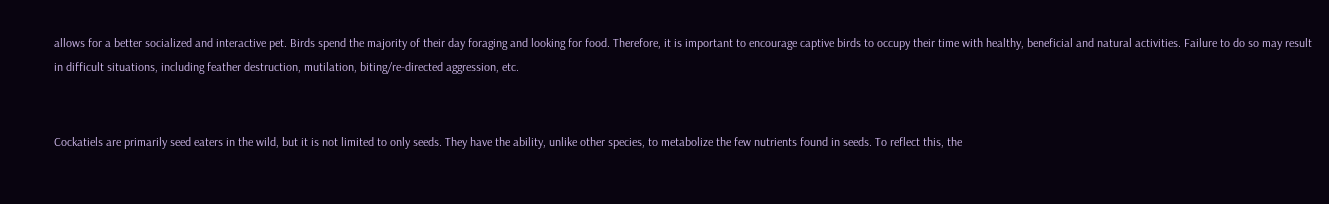allows for a better socialized and interactive pet. Birds spend the majority of their day foraging and looking for food. Therefore, it is important to encourage captive birds to occupy their time with healthy, beneficial and natural activities. Failure to do so may result in difficult situations, including feather destruction, mutilation, biting/re-directed aggression, etc.


Cockatiels are primarily seed eaters in the wild, but it is not limited to only seeds. They have the ability, unlike other species, to metabolize the few nutrients found in seeds. To reflect this, the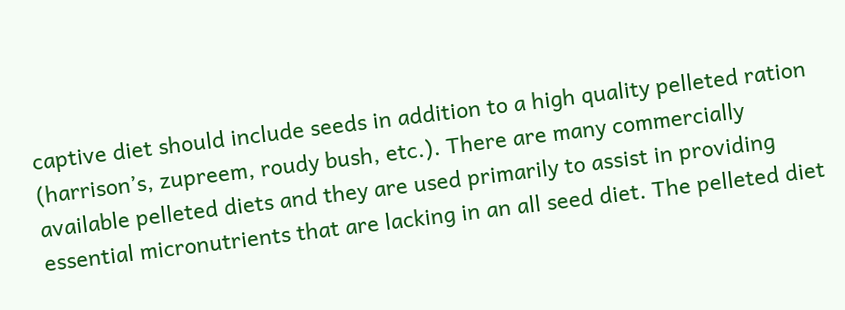captive diet should include seeds in addition to a high quality pelleted ration (harrison’s, zupreem, roudy bush, etc.). There are many commercially available pelleted diets and they are used primarily to assist in providing essential micronutrients that are lacking in an all seed diet. The pelleted diet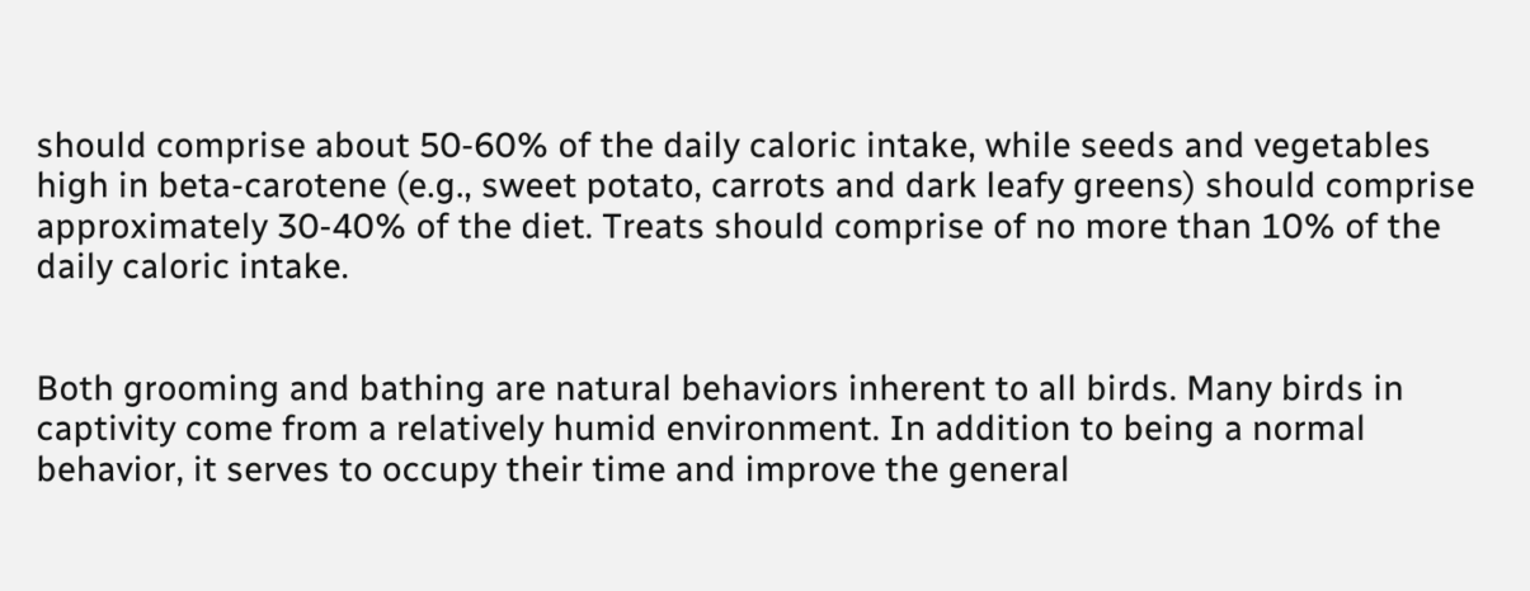should comprise about 50-60% of the daily caloric intake, while seeds and vegetables high in beta-carotene (e.g., sweet potato, carrots and dark leafy greens) should comprise approximately 30-40% of the diet. Treats should comprise of no more than 10% of the daily caloric intake.


Both grooming and bathing are natural behaviors inherent to all birds. Many birds in captivity come from a relatively humid environment. In addition to being a normal behavior, it serves to occupy their time and improve the general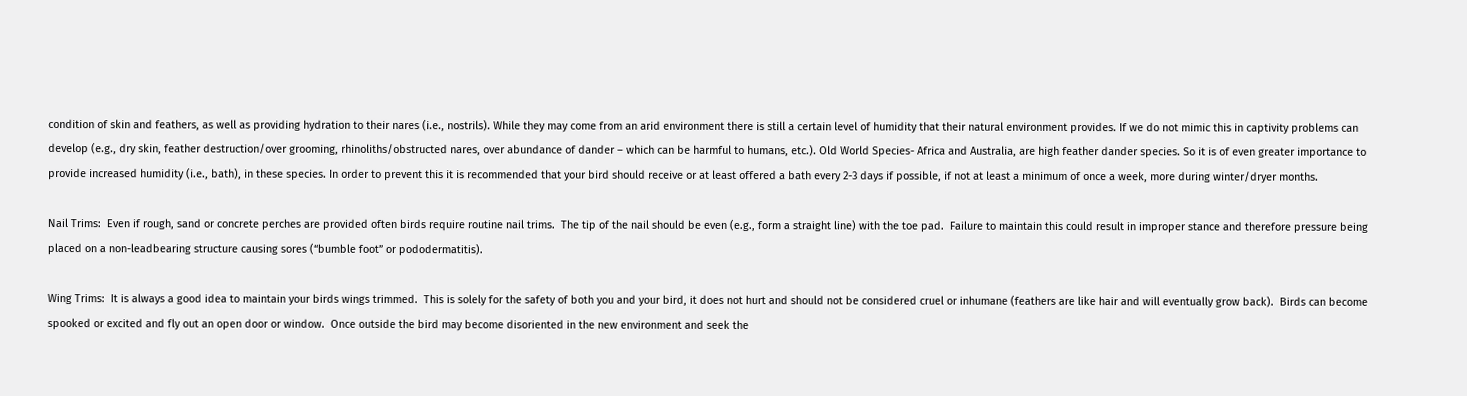condition of skin and feathers, as well as providing hydration to their nares (i.e., nostrils). While they may come from an arid environment there is still a certain level of humidity that their natural environment provides. If we do not mimic this in captivity problems can develop (e.g., dry skin, feather destruction/over grooming, rhinoliths/obstructed nares, over abundance of dander – which can be harmful to humans, etc.). Old World Species- Africa and Australia, are high feather dander species. So it is of even greater importance to provide increased humidity (i.e., bath), in these species. In order to prevent this it is recommended that your bird should receive or at least offered a bath every 2-3 days if possible, if not at least a minimum of once a week, more during winter/dryer months.

Nail Trims:  Even if rough, sand or concrete perches are provided often birds require routine nail trims.  The tip of the nail should be even (e.g., form a straight line) with the toe pad.  Failure to maintain this could result in improper stance and therefore pressure being placed on a non-leadbearing structure causing sores (“bumble foot” or pododermatitis).

Wing Trims:  It is always a good idea to maintain your birds wings trimmed.  This is solely for the safety of both you and your bird, it does not hurt and should not be considered cruel or inhumane (feathers are like hair and will eventually grow back).  Birds can become spooked or excited and fly out an open door or window.  Once outside the bird may become disoriented in the new environment and seek the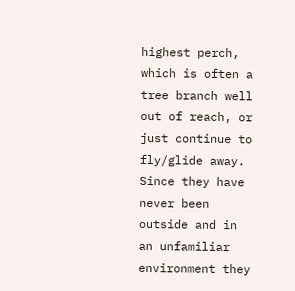highest perch, which is often a tree branch well out of reach, or just continue to fly/glide away.  Since they have never been outside and in an unfamiliar environment they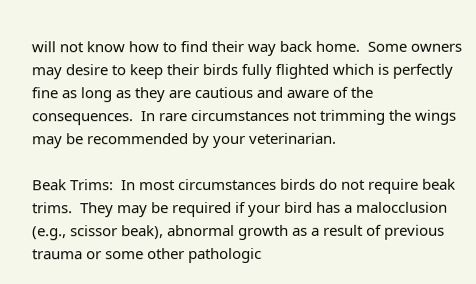will not know how to find their way back home.  Some owners may desire to keep their birds fully flighted which is perfectly fine as long as they are cautious and aware of the consequences.  In rare circumstances not trimming the wings may be recommended by your veterinarian.

Beak Trims:  In most circumstances birds do not require beak trims.  They may be required if your bird has a malocclusion (e.g., scissor beak), abnormal growth as a result of previous trauma or some other pathologic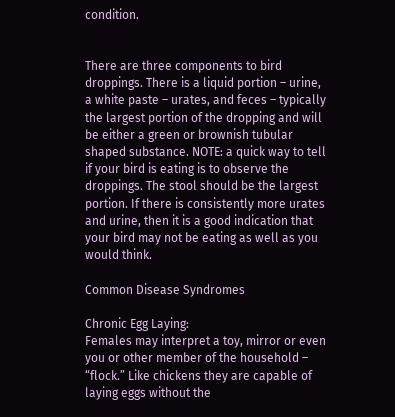condition.


There are three components to bird droppings. There is a liquid portion – urine, a white paste – urates, and feces – typically the largest portion of the dropping and will be either a green or brownish tubular shaped substance. NOTE: a quick way to tell if your bird is eating is to observe the droppings. The stool should be the largest portion. If there is consistently more urates and urine, then it is a good indication that your bird may not be eating as well as you would think.

Common Disease Syndromes

Chronic Egg Laying:
Females may interpret a toy, mirror or even you or other member of the household – “flock.” Like chickens they are capable of laying eggs without the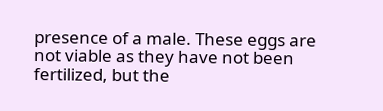presence of a male. These eggs are not viable as they have not been fertilized, but the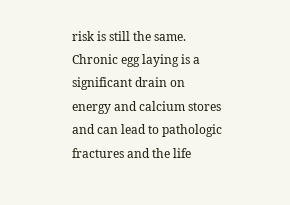risk is still the same. Chronic egg laying is a significant drain on energy and calcium stores and can lead to pathologic fractures and the life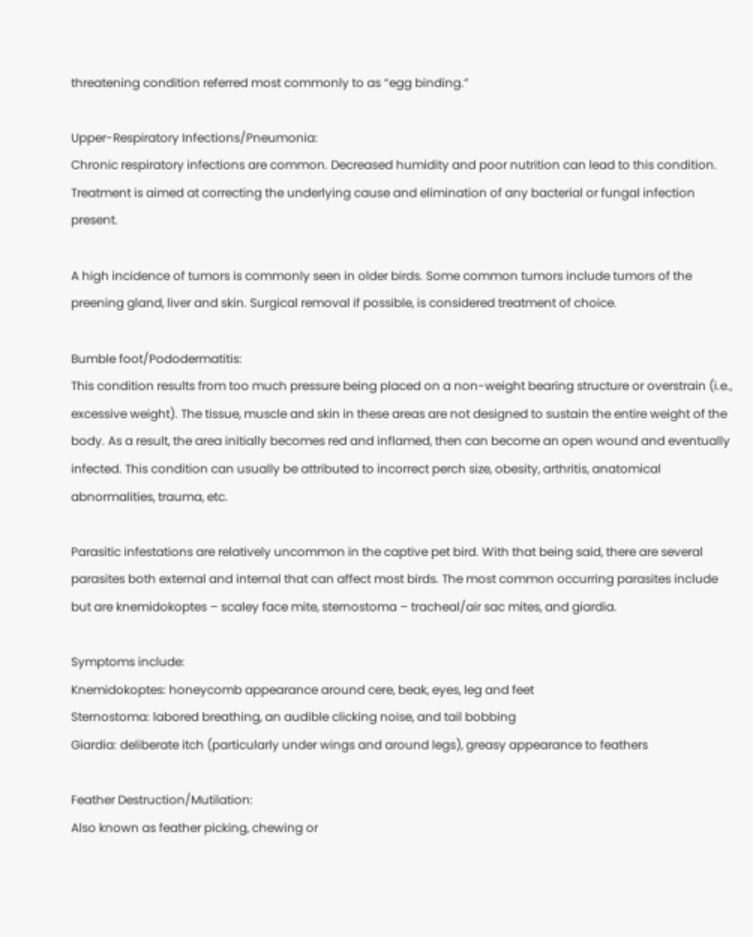threatening condition referred most commonly to as “egg binding.”

Upper-Respiratory Infections/Pneumonia:
Chronic respiratory infections are common. Decreased humidity and poor nutrition can lead to this condition. Treatment is aimed at correcting the underlying cause and elimination of any bacterial or fungal infection present.

A high incidence of tumors is commonly seen in older birds. Some common tumors include tumors of the preening gland, liver and skin. Surgical removal if possible, is considered treatment of choice.

Bumble foot/Pododermatitis:
This condition results from too much pressure being placed on a non-weight bearing structure or overstrain (i.e., excessive weight). The tissue, muscle and skin in these areas are not designed to sustain the entire weight of the body. As a result, the area initially becomes red and inflamed, then can become an open wound and eventually infected. This condition can usually be attributed to incorrect perch size, obesity, arthritis, anatomical abnormalities, trauma, etc.

Parasitic infestations are relatively uncommon in the captive pet bird. With that being said, there are several parasites both external and internal that can affect most birds. The most common occurring parasites include but are knemidokoptes – scaley face mite, sternostoma – tracheal/air sac mites, and giardia.

Symptoms include:
Knemidokoptes: honeycomb appearance around cere, beak, eyes, leg and feet
Sternostoma: labored breathing, an audible clicking noise, and tail bobbing
Giardia: deliberate itch (particularly under wings and around legs), greasy appearance to feathers

Feather Destruction/Mutilation:
Also known as feather picking, chewing or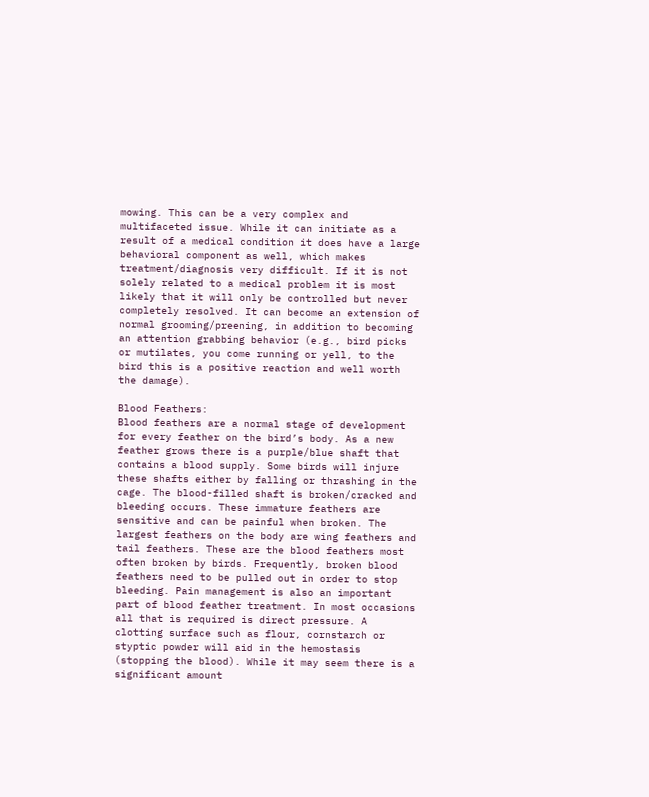mowing. This can be a very complex and multifaceted issue. While it can initiate as a result of a medical condition it does have a large behavioral component as well, which makes treatment/diagnosis very difficult. If it is not solely related to a medical problem it is most likely that it will only be controlled but never completely resolved. It can become an extension of normal grooming/preening, in addition to becoming an attention grabbing behavior (e.g., bird picks or mutilates, you come running or yell, to the bird this is a positive reaction and well worth the damage).

Blood Feathers:
Blood feathers are a normal stage of development for every feather on the bird’s body. As a new feather grows there is a purple/blue shaft that contains a blood supply. Some birds will injure these shafts either by falling or thrashing in the cage. The blood-filled shaft is broken/cracked and bleeding occurs. These immature feathers are sensitive and can be painful when broken. The largest feathers on the body are wing feathers and tail feathers. These are the blood feathers most often broken by birds. Frequently, broken blood feathers need to be pulled out in order to stop bleeding. Pain management is also an important part of blood feather treatment. In most occasions all that is required is direct pressure. A clotting surface such as flour, cornstarch or styptic powder will aid in the hemostasis (stopping the blood). While it may seem there is a significant amount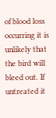of blood loss occurring it is unlikely that the bird will bleed out. If untreated it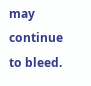may continue to bleed.